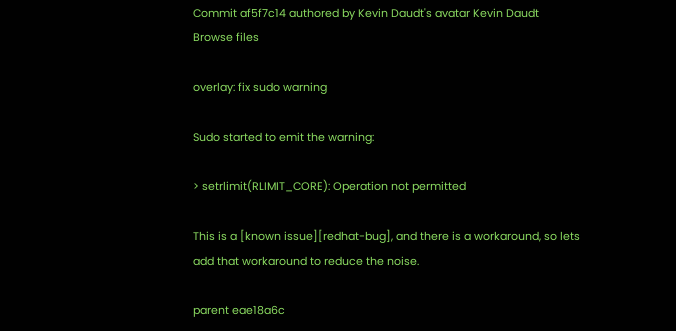Commit af5f7c14 authored by Kevin Daudt's avatar Kevin Daudt
Browse files

overlay: fix sudo warning

Sudo started to emit the warning:

> setrlimit(RLIMIT_CORE): Operation not permitted

This is a [known issue][redhat-bug], and there is a workaround, so lets
add that workaround to reduce the noise.

parent eae18a6c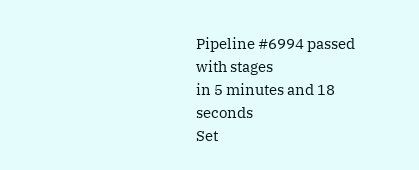Pipeline #6994 passed with stages
in 5 minutes and 18 seconds
Set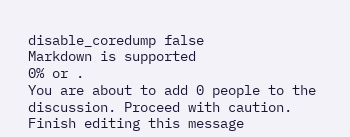disable_coredump false
Markdown is supported
0% or .
You are about to add 0 people to the discussion. Proceed with caution.
Finish editing this message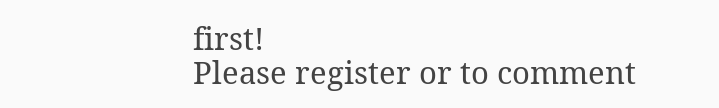first!
Please register or to comment